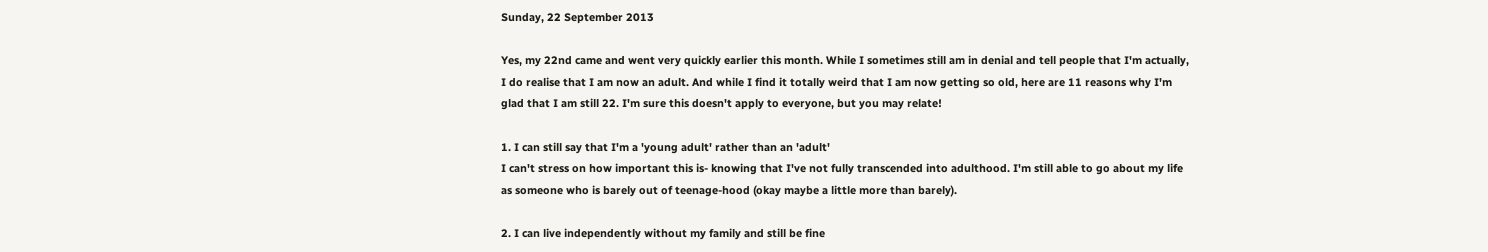Sunday, 22 September 2013

Yes, my 22nd came and went very quickly earlier this month. While I sometimes still am in denial and tell people that I'm actually, I do realise that I am now an adult. And while I find it totally weird that I am now getting so old, here are 11 reasons why I'm glad that I am still 22. I'm sure this doesn't apply to everyone, but you may relate!

1. I can still say that I'm a 'young adult' rather than an 'adult'
I can't stress on how important this is- knowing that I've not fully transcended into adulthood. I'm still able to go about my life as someone who is barely out of teenage-hood (okay maybe a little more than barely).

2. I can live independently without my family and still be fine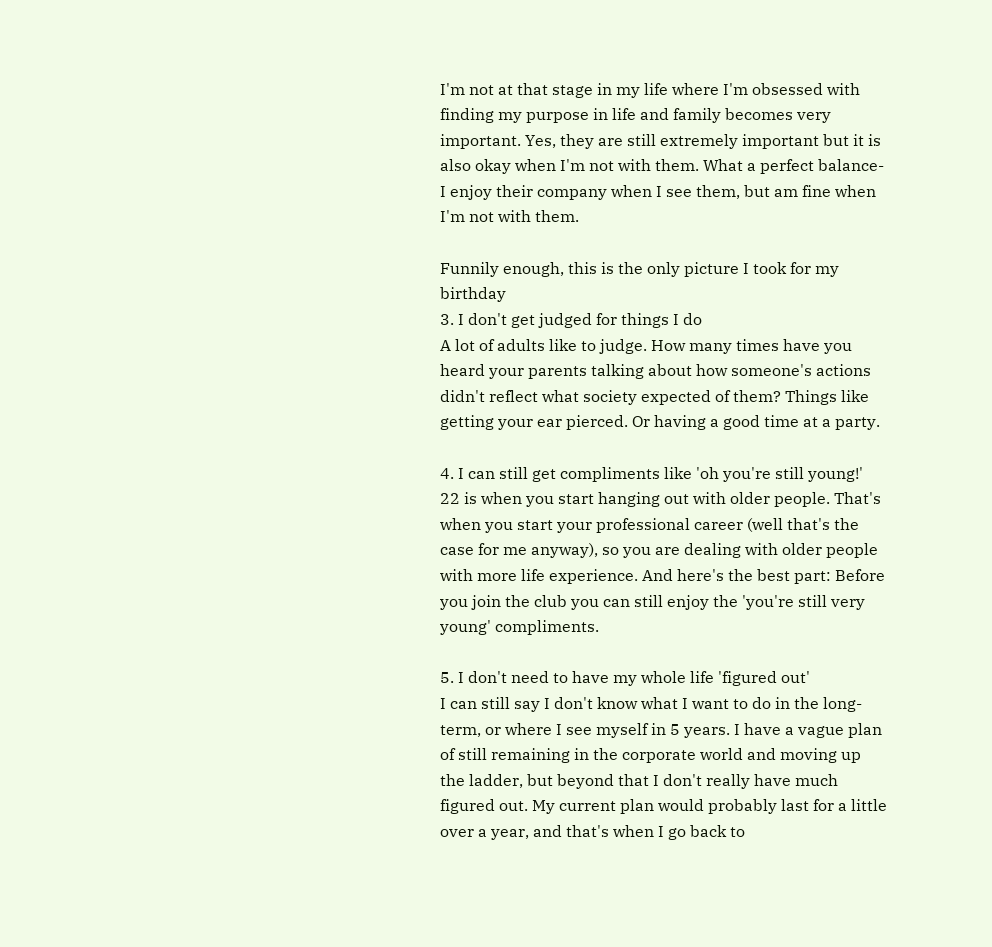I'm not at that stage in my life where I'm obsessed with finding my purpose in life and family becomes very important. Yes, they are still extremely important but it is also okay when I'm not with them. What a perfect balance- I enjoy their company when I see them, but am fine when I'm not with them.

Funnily enough, this is the only picture I took for my birthday
3. I don't get judged for things I do
A lot of adults like to judge. How many times have you heard your parents talking about how someone's actions didn't reflect what society expected of them? Things like getting your ear pierced. Or having a good time at a party.

4. I can still get compliments like 'oh you're still young!'
22 is when you start hanging out with older people. That's when you start your professional career (well that's the case for me anyway), so you are dealing with older people with more life experience. And here's the best part: Before you join the club you can still enjoy the 'you're still very young' compliments.

5. I don't need to have my whole life 'figured out'
I can still say I don't know what I want to do in the long-term, or where I see myself in 5 years. I have a vague plan of still remaining in the corporate world and moving up the ladder, but beyond that I don't really have much figured out. My current plan would probably last for a little over a year, and that's when I go back to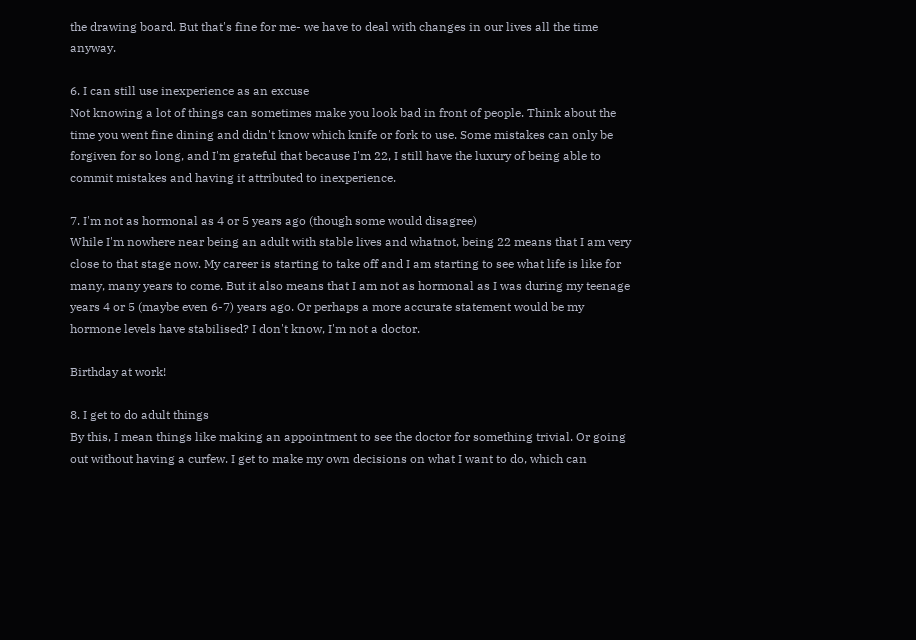the drawing board. But that's fine for me- we have to deal with changes in our lives all the time anyway.

6. I can still use inexperience as an excuse
Not knowing a lot of things can sometimes make you look bad in front of people. Think about the time you went fine dining and didn't know which knife or fork to use. Some mistakes can only be forgiven for so long, and I'm grateful that because I'm 22, I still have the luxury of being able to commit mistakes and having it attributed to inexperience.

7. I'm not as hormonal as 4 or 5 years ago (though some would disagree)
While I'm nowhere near being an adult with stable lives and whatnot, being 22 means that I am very close to that stage now. My career is starting to take off and I am starting to see what life is like for many, many years to come. But it also means that I am not as hormonal as I was during my teenage years 4 or 5 (maybe even 6-7) years ago. Or perhaps a more accurate statement would be my hormone levels have stabilised? I don't know, I'm not a doctor.

Birthday at work!

8. I get to do adult things
By this, I mean things like making an appointment to see the doctor for something trivial. Or going out without having a curfew. I get to make my own decisions on what I want to do, which can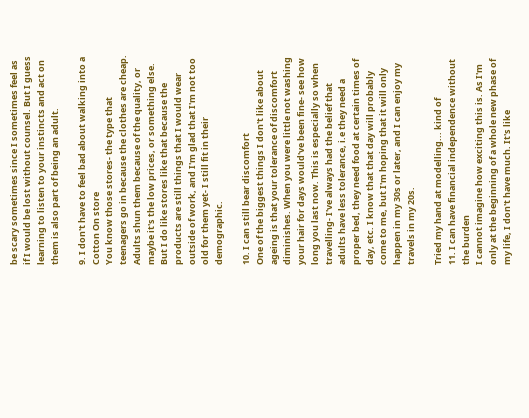be scary sometimes since I sometimes feel as if I would be lost without counsel. But I guess learning to listen to your instincts and act on them is also part of being an adult.

9. I don't have to feel bad about walking into a Cotton On store
You know those stores- the type that teenagers go in because the clothes are cheap. Adults shun them because of the quality, or maybe it's the low prices, or something else. But I do like stores like that because the products are still things that I would wear outside of work, and I'm glad that I'm not too old for them yet- I still fit in their demographic.

10. I can still bear discomfort
One of the biggest things I don't like about ageing is that your tolerance of discomfort diminishes. When you were little not washing your hair for days would've been fine- see how long you last now. This is especially so when travelling- I've always had the belief that adults have less tolerance, i.e they need a proper bed, they need food at certain times of day, etc. I know that that day will probably come to me, but I'm hoping that it will only happen in my 30s or later, and I can enjoy my travels in my 20s.

Tried my hand at modelling... kind of
11. I can have financial independence without the burden
I cannot imagine how exciting this is. As I'm only at the beginning of a whole new phase of my life, I don't have much. It's like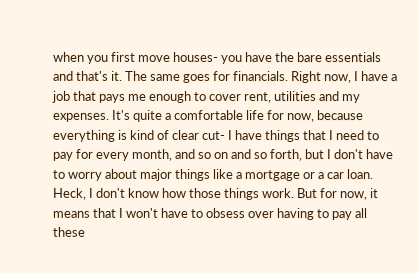when you first move houses- you have the bare essentials and that's it. The same goes for financials. Right now, I have a job that pays me enough to cover rent, utilities and my expenses. It's quite a comfortable life for now, because everything is kind of clear cut- I have things that I need to pay for every month, and so on and so forth, but I don't have to worry about major things like a mortgage or a car loan. Heck, I don't know how those things work. But for now, it means that I won't have to obsess over having to pay all these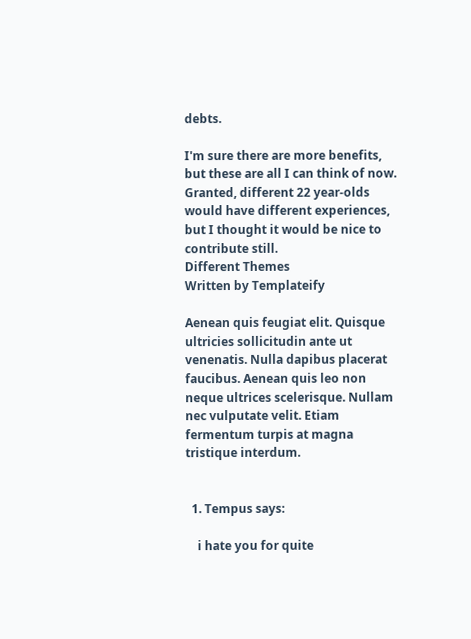debts.

I'm sure there are more benefits, but these are all I can think of now. Granted, different 22 year-olds would have different experiences, but I thought it would be nice to contribute still.
Different Themes
Written by Templateify

Aenean quis feugiat elit. Quisque ultricies sollicitudin ante ut venenatis. Nulla dapibus placerat faucibus. Aenean quis leo non neque ultrices scelerisque. Nullam nec vulputate velit. Etiam fermentum turpis at magna tristique interdum.


  1. Tempus says:

    i hate you for quite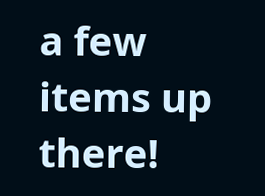a few items up there!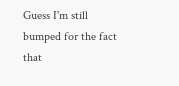Guess I'm still bumped for the fact that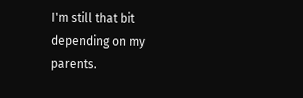I'm still that bit depending on my parents.